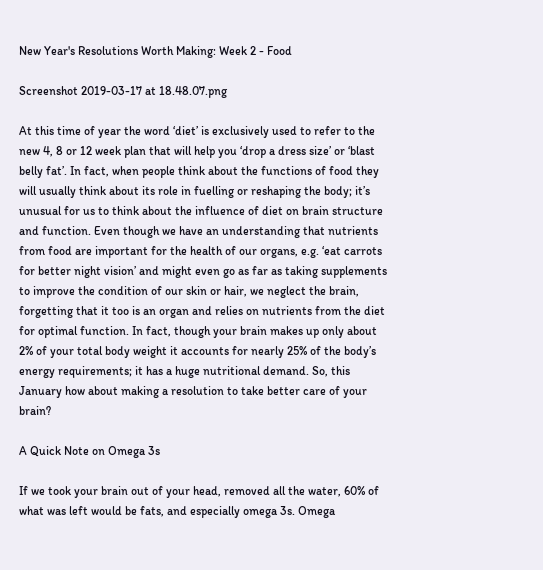New Year's Resolutions Worth Making: Week 2 - Food

Screenshot 2019-03-17 at 18.48.07.png

At this time of year the word ‘diet’ is exclusively used to refer to the new 4, 8 or 12 week plan that will help you ‘drop a dress size’ or ‘blast belly fat’. In fact, when people think about the functions of food they will usually think about its role in fuelling or reshaping the body; it’s unusual for us to think about the influence of diet on brain structure and function. Even though we have an understanding that nutrients from food are important for the health of our organs, e.g. ‘eat carrots for better night vision’ and might even go as far as taking supplements to improve the condition of our skin or hair, we neglect the brain, forgetting that it too is an organ and relies on nutrients from the diet for optimal function. In fact, though your brain makes up only about 2% of your total body weight it accounts for nearly 25% of the body’s energy requirements; it has a huge nutritional demand. So, this January how about making a resolution to take better care of your brain?

A Quick Note on Omega 3s

If we took your brain out of your head, removed all the water, 60% of what was left would be fats, and especially omega 3s. Omega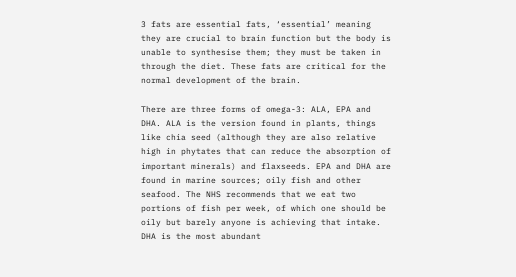3 fats are essential fats, ‘essential’ meaning they are crucial to brain function but the body is unable to synthesise them; they must be taken in through the diet. These fats are critical for the normal development of the brain.

There are three forms of omega-3: ALA, EPA and DHA. ALA is the version found in plants, things like chia seed (although they are also relative high in phytates that can reduce the absorption of important minerals) and flaxseeds. EPA and DHA are found in marine sources; oily fish and other seafood. The NHS recommends that we eat two portions of fish per week, of which one should be oily but barely anyone is achieving that intake. DHA is the most abundant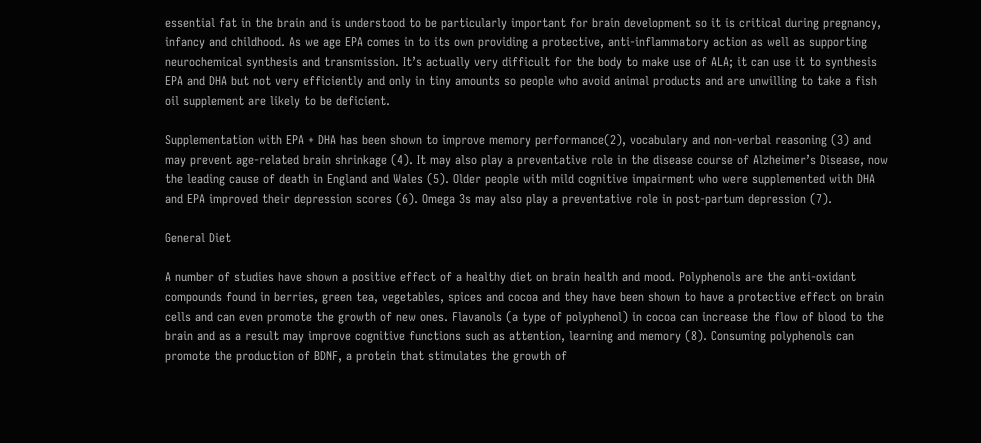essential fat in the brain and is understood to be particularly important for brain development so it is critical during pregnancy, infancy and childhood. As we age EPA comes in to its own providing a protective, anti-inflammatory action as well as supporting neurochemical synthesis and transmission. It’s actually very difficult for the body to make use of ALA; it can use it to synthesis EPA and DHA but not very efficiently and only in tiny amounts so people who avoid animal products and are unwilling to take a fish oil supplement are likely to be deficient.

Supplementation with EPA + DHA has been shown to improve memory performance(2), vocabulary and non-verbal reasoning (3) and may prevent age-related brain shrinkage (4). It may also play a preventative role in the disease course of Alzheimer’s Disease, now the leading cause of death in England and Wales (5). Older people with mild cognitive impairment who were supplemented with DHA and EPA improved their depression scores (6). Omega 3s may also play a preventative role in post-partum depression (7).

General Diet

A number of studies have shown a positive effect of a healthy diet on brain health and mood. Polyphenols are the anti-oxidant compounds found in berries, green tea, vegetables, spices and cocoa and they have been shown to have a protective effect on brain cells and can even promote the growth of new ones. Flavanols (a type of polyphenol) in cocoa can increase the flow of blood to the brain and as a result may improve cognitive functions such as attention, learning and memory (8). Consuming polyphenols can promote the production of BDNF, a protein that stimulates the growth of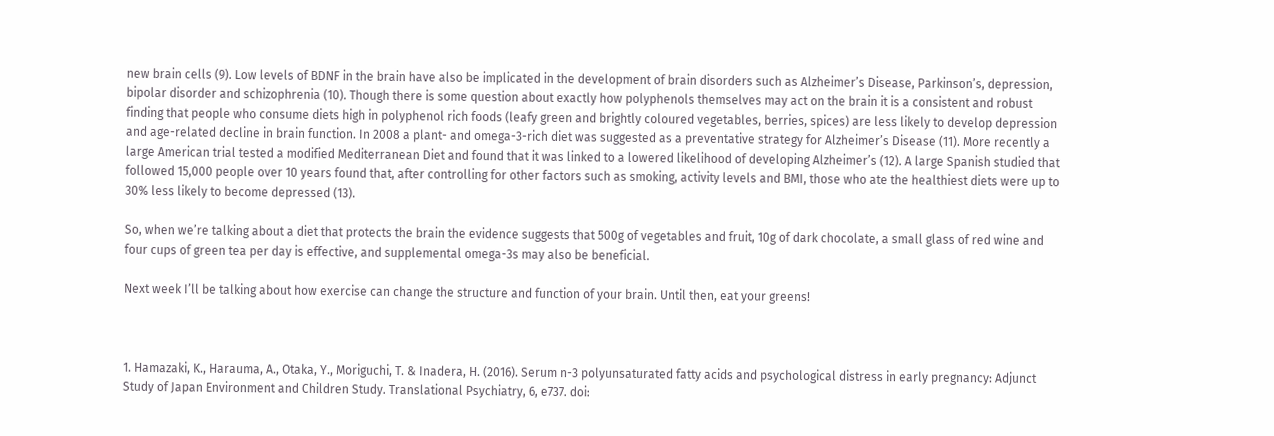new brain cells (9). Low levels of BDNF in the brain have also be implicated in the development of brain disorders such as Alzheimer’s Disease, Parkinson’s, depression, bipolar disorder and schizophrenia (10). Though there is some question about exactly how polyphenols themselves may act on the brain it is a consistent and robust finding that people who consume diets high in polyphenol rich foods (leafy green and brightly coloured vegetables, berries, spices) are less likely to develop depression and age-related decline in brain function. In 2008 a plant- and omega-3-rich diet was suggested as a preventative strategy for Alzheimer’s Disease (11). More recently a large American trial tested a modified Mediterranean Diet and found that it was linked to a lowered likelihood of developing Alzheimer’s (12). A large Spanish studied that followed 15,000 people over 10 years found that, after controlling for other factors such as smoking, activity levels and BMI, those who ate the healthiest diets were up to 30% less likely to become depressed (13).

So, when we’re talking about a diet that protects the brain the evidence suggests that 500g of vegetables and fruit, 10g of dark chocolate, a small glass of red wine and four cups of green tea per day is effective, and supplemental omega-3s may also be beneficial.

Next week I’ll be talking about how exercise can change the structure and function of your brain. Until then, eat your greens!



1. Hamazaki, K., Harauma, A., Otaka, Y., Moriguchi, T. & Inadera, H. (2016). Serum n-3 polyunsaturated fatty acids and psychological distress in early pregnancy: Adjunct Study of Japan Environment and Children Study. Translational Psychiatry, 6, e737. doi: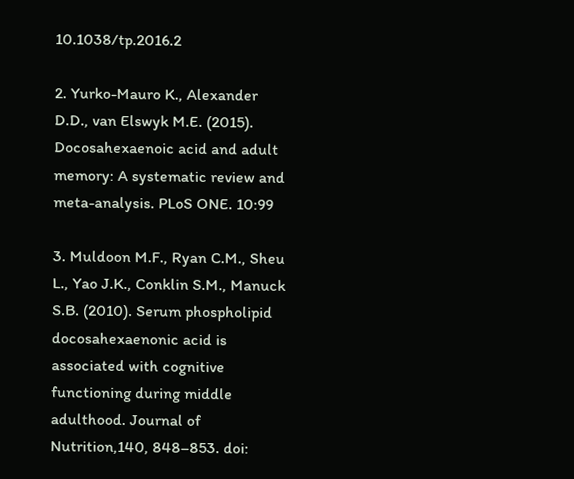10.1038/tp.2016.2

2. Yurko-Mauro K., Alexander D.D., van Elswyk M.E. (2015). Docosahexaenoic acid and adult memory: A systematic review and meta-analysis. PLoS ONE. 10:99

3. Muldoon M.F., Ryan C.M., Sheu L., Yao J.K., Conklin S.M., Manuck S.B. (2010). Serum phospholipid docosahexaenonic acid is associated with cognitive functioning during middle adulthood. Journal of Nutrition,140, 848–853. doi: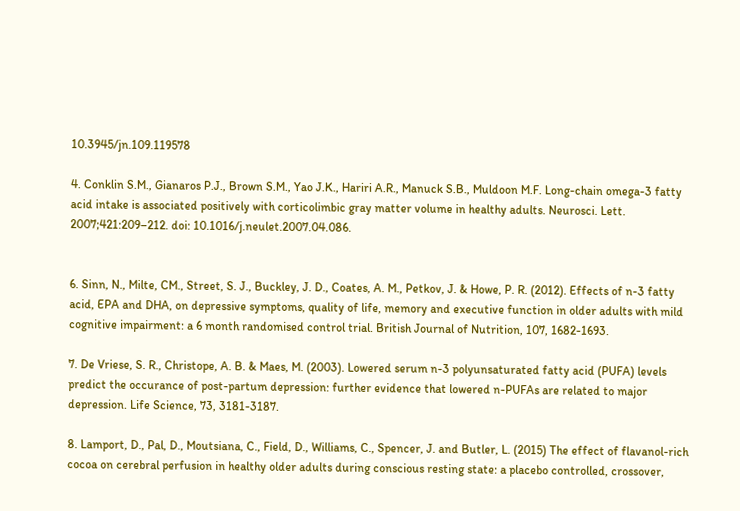10.3945/jn.109.119578

4. Conklin S.M., Gianaros P.J., Brown S.M., Yao J.K., Hariri A.R., Manuck S.B., Muldoon M.F. Long-chain omega-3 fatty acid intake is associated positively with corticolimbic gray matter volume in healthy adults. Neurosci. Lett. 2007;421:209–212. doi: 10.1016/j.neulet.2007.04.086.


6. Sinn, N., Milte, CM., Street, S. J., Buckley, J. D., Coates, A. M., Petkov, J. & Howe, P. R. (2012). Effects of n-3 fatty acid, EPA and DHA, on depressive symptoms, quality of life, memory and executive function in older adults with mild cognitive impairment: a 6 month randomised control trial. British Journal of Nutrition, 107, 1682-1693.

7. De Vriese, S. R., Christope, A. B. & Maes, M. (2003). Lowered serum n-3 polyunsaturated fatty acid (PUFA) levels predict the occurance of post-partum depression: further evidence that lowered n-PUFAs are related to major depression. Life Science, 73, 3181-3187.

8. Lamport, D., Pal, D., Moutsiana, C., Field, D., Williams, C., Spencer, J. and Butler, L. (2015) The effect of flavanol-rich cocoa on cerebral perfusion in healthy older adults during conscious resting state: a placebo controlled, crossover,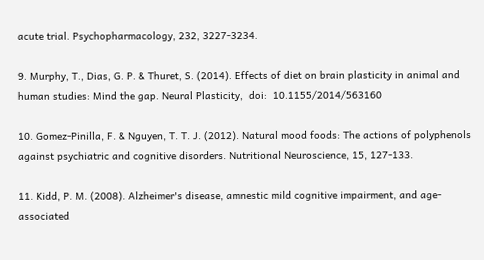acute trial. Psychopharmacology, 232, 3227-3234.

9. Murphy, T., Dias, G. P. & Thuret, S. (2014). Effects of diet on brain plasticity in animal and human studies: Mind the gap. Neural Plasticity,  doi:  10.1155/2014/563160

10. Gomez-Pinilla, F. & Nguyen, T. T. J. (2012). Natural mood foods: The actions of polyphenols against psychiatric and cognitive disorders. Nutritional Neuroscience, 15, 127-133.

11. Kidd, P. M. (2008). Alzheimer's disease, amnestic mild cognitive impairment, and age-associated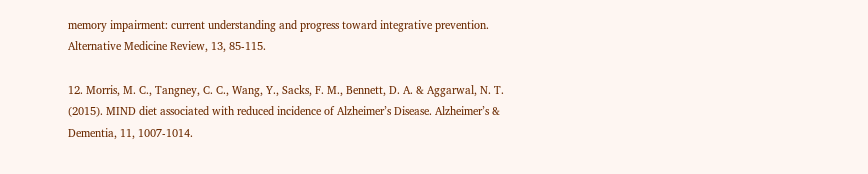memory impairment: current understanding and progress toward integrative prevention. Alternative Medicine Review, 13, 85-115.

12. Morris, M. C., Tangney, C. C., Wang, Y., Sacks, F. M., Bennett, D. A. & Aggarwal, N. T. (2015). MIND diet associated with reduced incidence of Alzheimer’s Disease. Alzheimer’s & Dementia, 11, 1007-1014.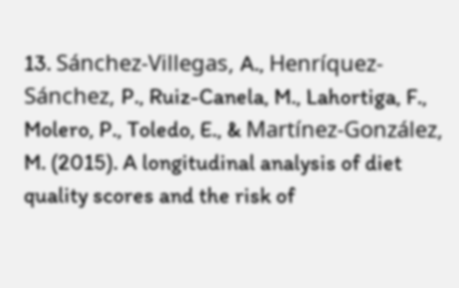13. Sánchez-Villegas, A., Henríquez-Sánchez, P., Ruiz-Canela, M., Lahortiga, F., Molero, P., Toledo, E., & Martínez-González, M. (2015). A longitudinal analysis of diet quality scores and the risk of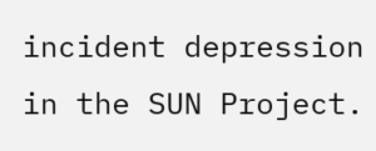incident depression in the SUN Project.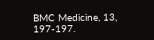BMC Medicine, 13, 197-197.